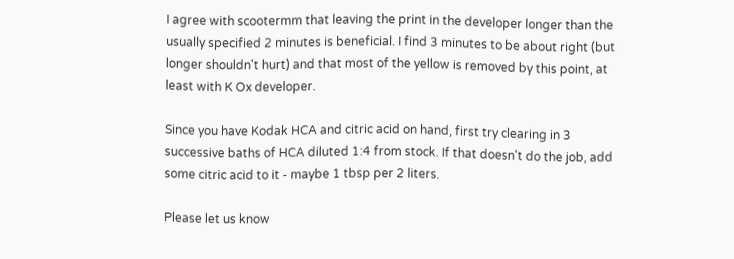I agree with scootermm that leaving the print in the developer longer than the usually specified 2 minutes is beneficial. I find 3 minutes to be about right (but longer shouldn't hurt) and that most of the yellow is removed by this point, at least with K Ox developer.

Since you have Kodak HCA and citric acid on hand, first try clearing in 3 successive baths of HCA diluted 1:4 from stock. If that doesn't do the job, add some citric acid to it - maybe 1 tbsp per 2 liters.

Please let us know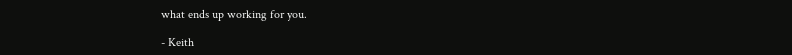what ends up working for you.

- Keith